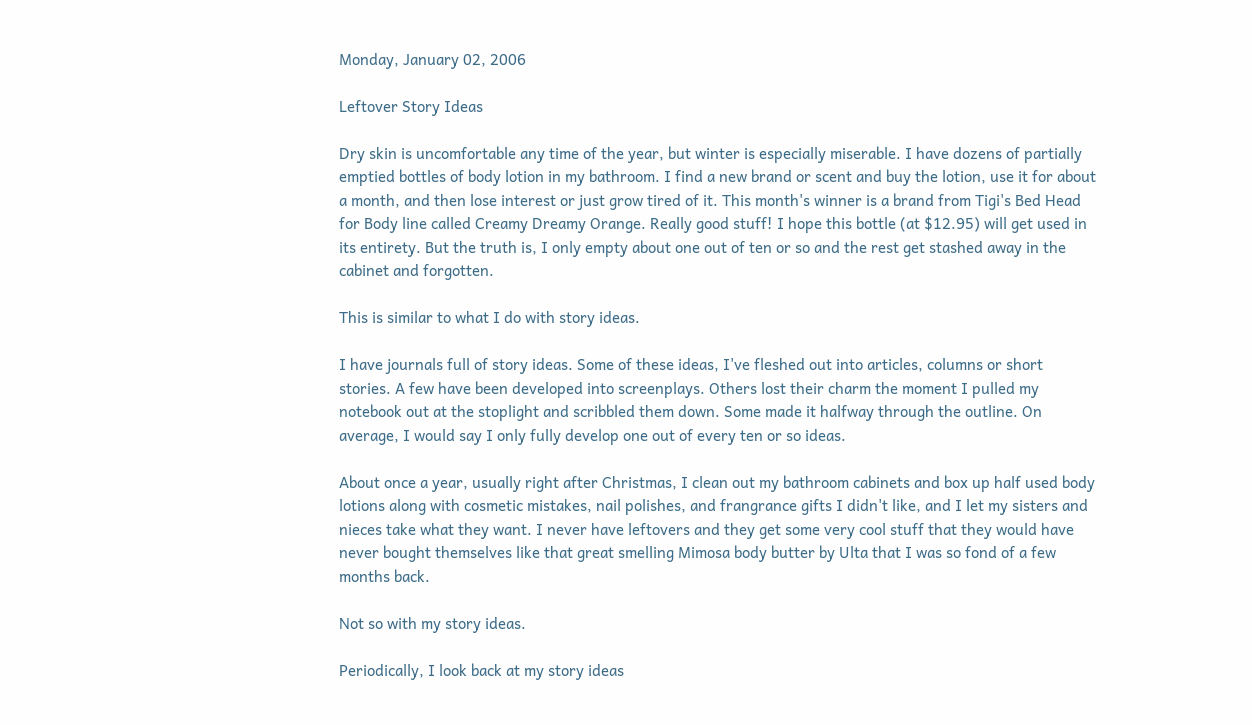Monday, January 02, 2006

Leftover Story Ideas

Dry skin is uncomfortable any time of the year, but winter is especially miserable. I have dozens of partially emptied bottles of body lotion in my bathroom. I find a new brand or scent and buy the lotion, use it for about a month, and then lose interest or just grow tired of it. This month's winner is a brand from Tigi's Bed Head for Body line called Creamy Dreamy Orange. Really good stuff! I hope this bottle (at $12.95) will get used in its entirety. But the truth is, I only empty about one out of ten or so and the rest get stashed away in the cabinet and forgotten.

This is similar to what I do with story ideas.

I have journals full of story ideas. Some of these ideas, I've fleshed out into articles, columns or short stories. A few have been developed into screenplays. Others lost their charm the moment I pulled my notebook out at the stoplight and scribbled them down. Some made it halfway through the outline. On average, I would say I only fully develop one out of every ten or so ideas.

About once a year, usually right after Christmas, I clean out my bathroom cabinets and box up half used body lotions along with cosmetic mistakes, nail polishes, and frangrance gifts I didn't like, and I let my sisters and nieces take what they want. I never have leftovers and they get some very cool stuff that they would have never bought themselves like that great smelling Mimosa body butter by Ulta that I was so fond of a few months back.

Not so with my story ideas.

Periodically, I look back at my story ideas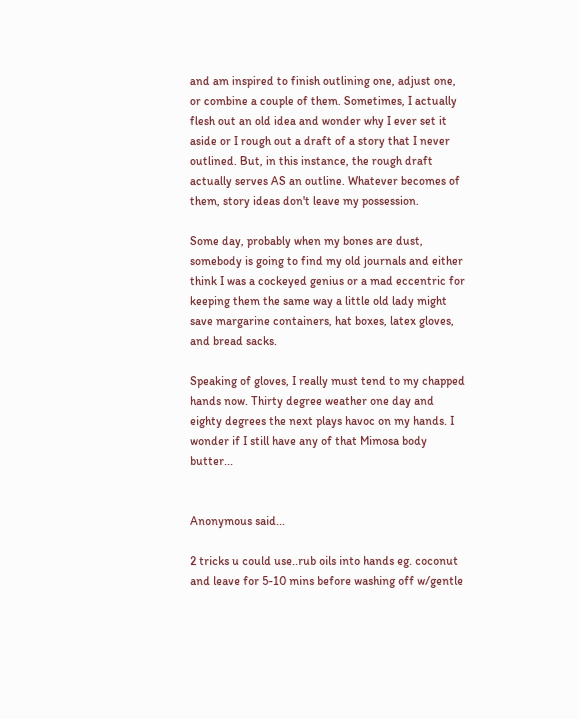and am inspired to finish outlining one, adjust one, or combine a couple of them. Sometimes, I actually flesh out an old idea and wonder why I ever set it aside or I rough out a draft of a story that I never outlined. But, in this instance, the rough draft actually serves AS an outline. Whatever becomes of them, story ideas don't leave my possession.

Some day, probably when my bones are dust, somebody is going to find my old journals and either think I was a cockeyed genius or a mad eccentric for keeping them the same way a little old lady might save margarine containers, hat boxes, latex gloves, and bread sacks.

Speaking of gloves, I really must tend to my chapped hands now. Thirty degree weather one day and eighty degrees the next plays havoc on my hands. I wonder if I still have any of that Mimosa body butter...


Anonymous said...

2 tricks u could use..rub oils into hands eg. coconut and leave for 5-10 mins before washing off w/gentle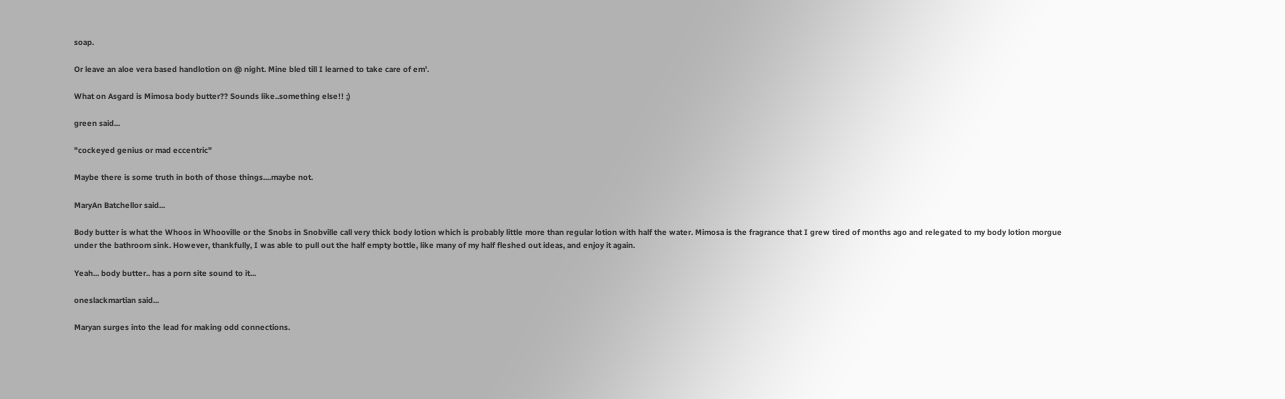soap.

Or leave an aloe vera based handlotion on @ night. Mine bled till I learned to take care of em'.

What on Asgard is Mimosa body butter?? Sounds like..something else!! ;)

green said...

"cockeyed genius or mad eccentric"

Maybe there is some truth in both of those things....maybe not.

MaryAn Batchellor said...

Body butter is what the Whoos in Whooville or the Snobs in Snobville call very thick body lotion which is probably little more than regular lotion with half the water. Mimosa is the fragrance that I grew tired of months ago and relegated to my body lotion morgue under the bathroom sink. However, thankfully, I was able to pull out the half empty bottle, like many of my half fleshed out ideas, and enjoy it again.

Yeah... body butter.. has a porn site sound to it...

oneslackmartian said...

Maryan surges into the lead for making odd connections.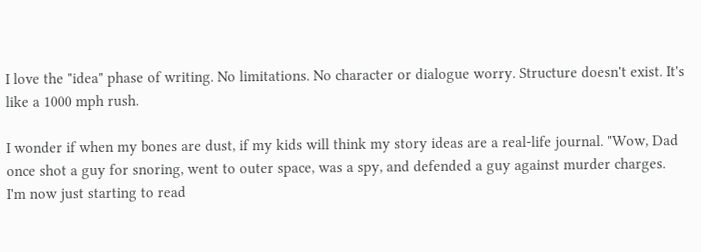I love the "idea" phase of writing. No limitations. No character or dialogue worry. Structure doesn't exist. It's like a 1000 mph rush.

I wonder if when my bones are dust, if my kids will think my story ideas are a real-life journal. "Wow, Dad once shot a guy for snoring, went to outer space, was a spy, and defended a guy against murder charges. I'm now just starting to read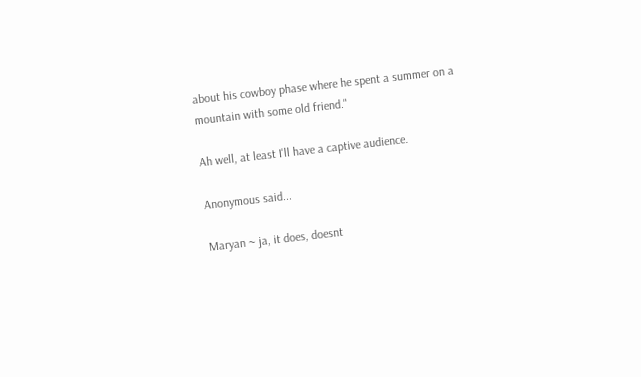about his cowboy phase where he spent a summer on a mountain with some old friend."

Ah well, at least I'll have a captive audience.

Anonymous said...

Maryan ~ ja, it does, doesnt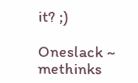it? ;)

Oneslack ~ methinks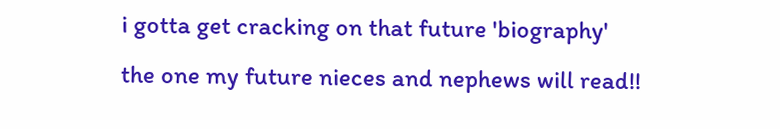i gotta get cracking on that future 'biography'
the one my future nieces and nephews will read!!